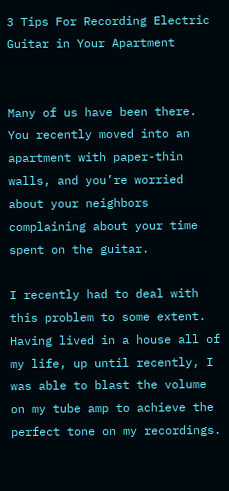3 Tips For Recording Electric Guitar in Your Apartment


Many of us have been there. You recently moved into an apartment with paper-thin walls, and you’re worried about your neighbors complaining about your time spent on the guitar.

I recently had to deal with this problem to some extent. Having lived in a house all of my life, up until recently, I was able to blast the volume on my tube amp to achieve the perfect tone on my recordings.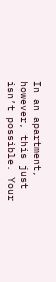In an apartment, however, this just isn’t possible. Your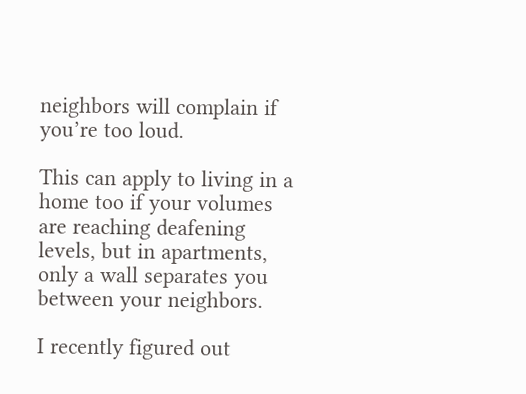neighbors will complain if you’re too loud.

This can apply to living in a home too if your volumes are reaching deafening levels, but in apartments, only a wall separates you between your neighbors.

I recently figured out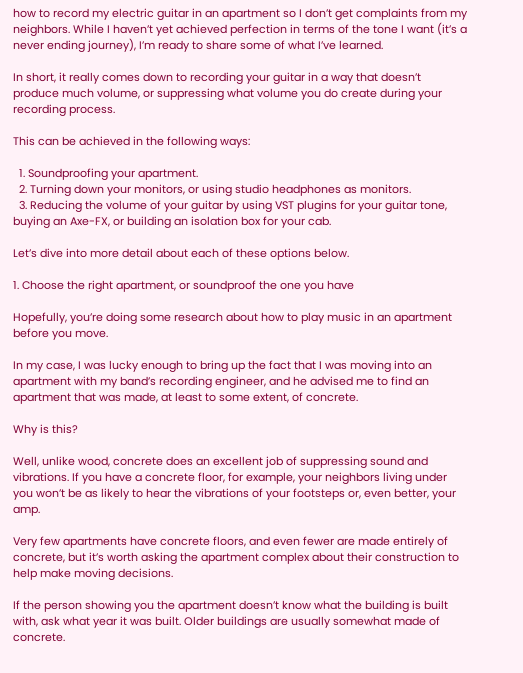how to record my electric guitar in an apartment so I don’t get complaints from my neighbors. While I haven’t yet achieved perfection in terms of the tone I want (it’s a never ending journey), I’m ready to share some of what I’ve learned.

In short, it really comes down to recording your guitar in a way that doesn’t produce much volume, or suppressing what volume you do create during your recording process.

This can be achieved in the following ways:

  1. Soundproofing your apartment.
  2. Turning down your monitors, or using studio headphones as monitors.
  3. Reducing the volume of your guitar by using VST plugins for your guitar tone, buying an Axe-FX, or building an isolation box for your cab.

Let’s dive into more detail about each of these options below.

1. Choose the right apartment, or soundproof the one you have

Hopefully, you’re doing some research about how to play music in an apartment before you move.

In my case, I was lucky enough to bring up the fact that I was moving into an apartment with my band’s recording engineer, and he advised me to find an apartment that was made, at least to some extent, of concrete.

Why is this?

Well, unlike wood, concrete does an excellent job of suppressing sound and vibrations. If you have a concrete floor, for example, your neighbors living under you won’t be as likely to hear the vibrations of your footsteps or, even better, your amp.

Very few apartments have concrete floors, and even fewer are made entirely of concrete, but it’s worth asking the apartment complex about their construction to help make moving decisions.

If the person showing you the apartment doesn’t know what the building is built with, ask what year it was built. Older buildings are usually somewhat made of concrete.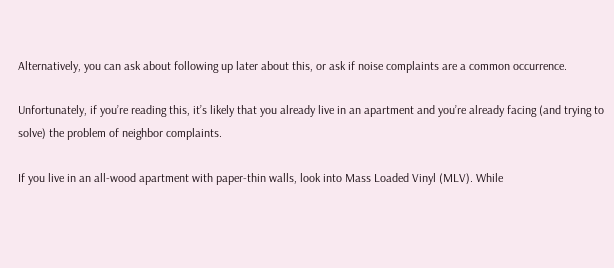Alternatively, you can ask about following up later about this, or ask if noise complaints are a common occurrence.

Unfortunately, if you’re reading this, it’s likely that you already live in an apartment and you’re already facing (and trying to solve) the problem of neighbor complaints.

If you live in an all-wood apartment with paper-thin walls, look into Mass Loaded Vinyl (MLV). While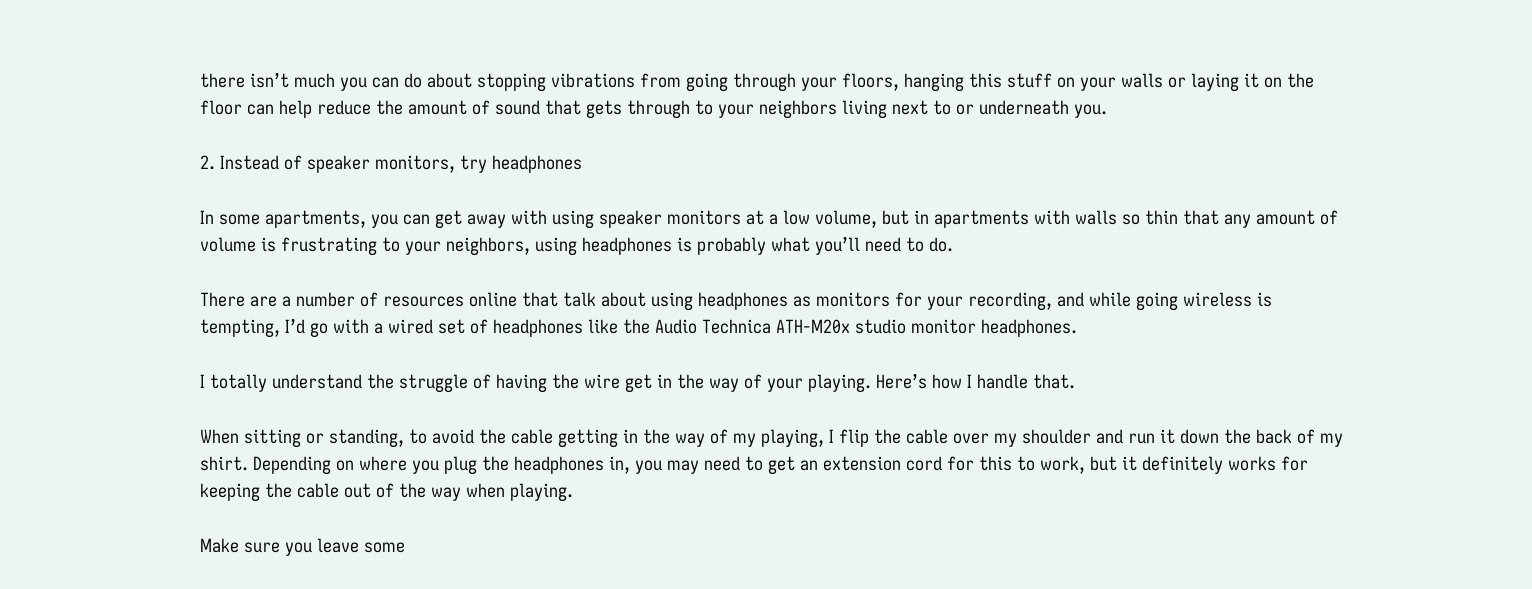there isn’t much you can do about stopping vibrations from going through your floors, hanging this stuff on your walls or laying it on the floor can help reduce the amount of sound that gets through to your neighbors living next to or underneath you.

2. Instead of speaker monitors, try headphones

In some apartments, you can get away with using speaker monitors at a low volume, but in apartments with walls so thin that any amount of volume is frustrating to your neighbors, using headphones is probably what you’ll need to do.

There are a number of resources online that talk about using headphones as monitors for your recording, and while going wireless is tempting, I’d go with a wired set of headphones like the Audio Technica ATH-M20x studio monitor headphones.

I totally understand the struggle of having the wire get in the way of your playing. Here’s how I handle that.

When sitting or standing, to avoid the cable getting in the way of my playing, I flip the cable over my shoulder and run it down the back of my shirt. Depending on where you plug the headphones in, you may need to get an extension cord for this to work, but it definitely works for keeping the cable out of the way when playing.

Make sure you leave some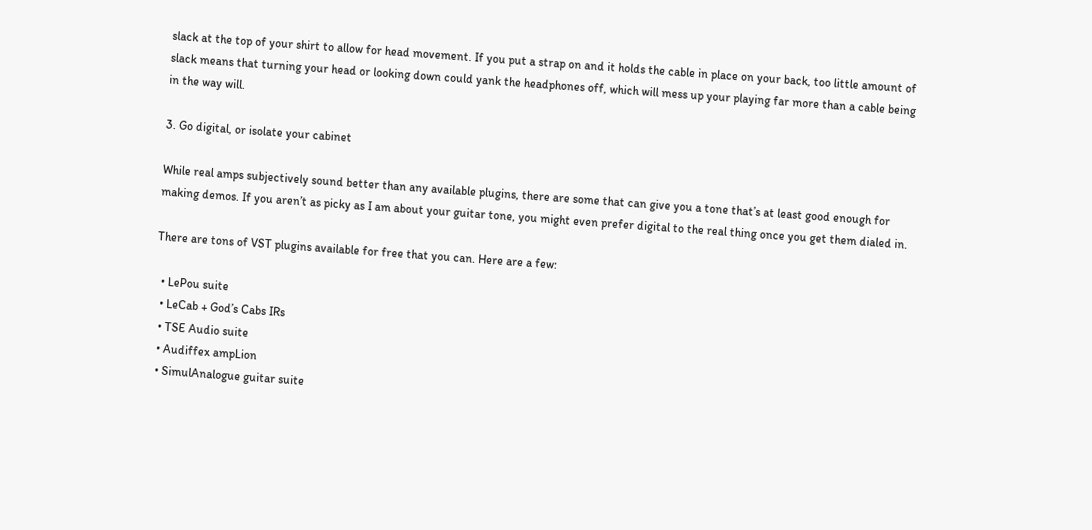slack at the top of your shirt to allow for head movement. If you put a strap on and it holds the cable in place on your back, too little amount of slack means that turning your head or looking down could yank the headphones off, which will mess up your playing far more than a cable being in the way will.

3. Go digital, or isolate your cabinet

While real amps subjectively sound better than any available plugins, there are some that can give you a tone that’s at least good enough for making demos. If you aren’t as picky as I am about your guitar tone, you might even prefer digital to the real thing once you get them dialed in.

There are tons of VST plugins available for free that you can. Here are a few:

  • LePou suite
  • LeCab + God’s Cabs IRs
  • TSE Audio suite
  • Audiffex ampLion
  • SimulAnalogue guitar suite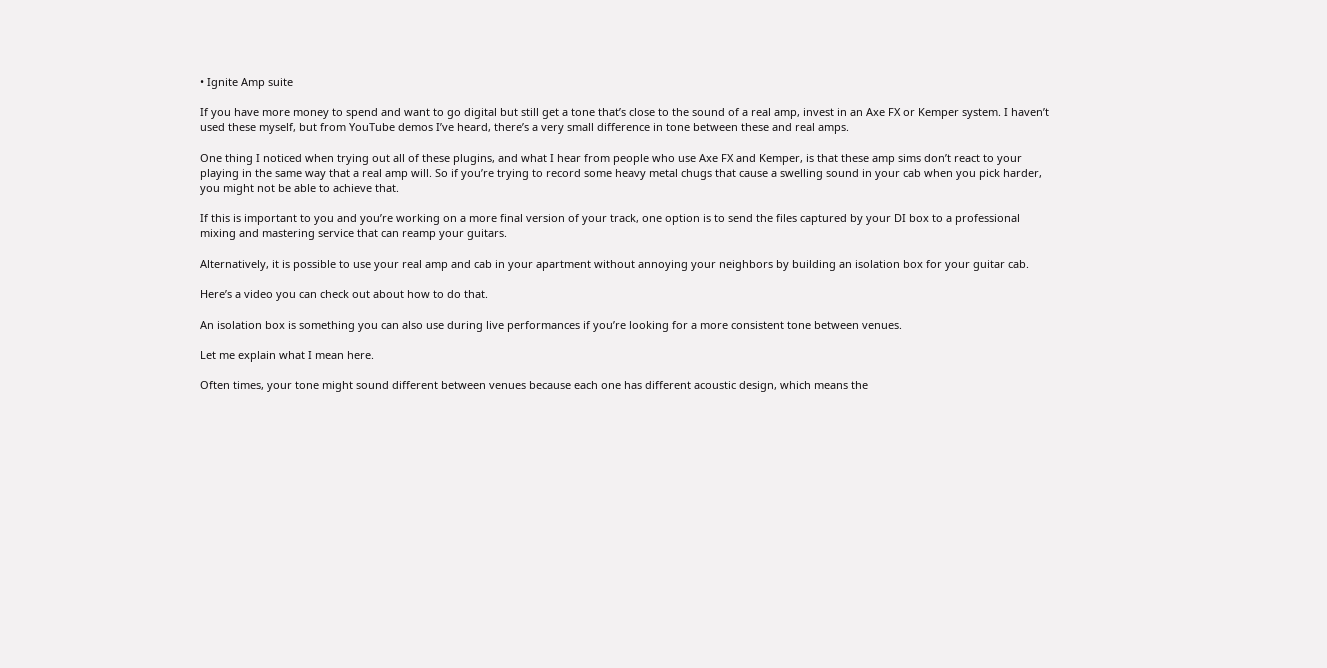• Ignite Amp suite

If you have more money to spend and want to go digital but still get a tone that’s close to the sound of a real amp, invest in an Axe FX or Kemper system. I haven’t used these myself, but from YouTube demos I’ve heard, there’s a very small difference in tone between these and real amps.

One thing I noticed when trying out all of these plugins, and what I hear from people who use Axe FX and Kemper, is that these amp sims don’t react to your playing in the same way that a real amp will. So if you’re trying to record some heavy metal chugs that cause a swelling sound in your cab when you pick harder, you might not be able to achieve that.

If this is important to you and you’re working on a more final version of your track, one option is to send the files captured by your DI box to a professional mixing and mastering service that can reamp your guitars.

Alternatively, it is possible to use your real amp and cab in your apartment without annoying your neighbors by building an isolation box for your guitar cab.

Here’s a video you can check out about how to do that.

An isolation box is something you can also use during live performances if you’re looking for a more consistent tone between venues.

Let me explain what I mean here.

Often times, your tone might sound different between venues because each one has different acoustic design, which means the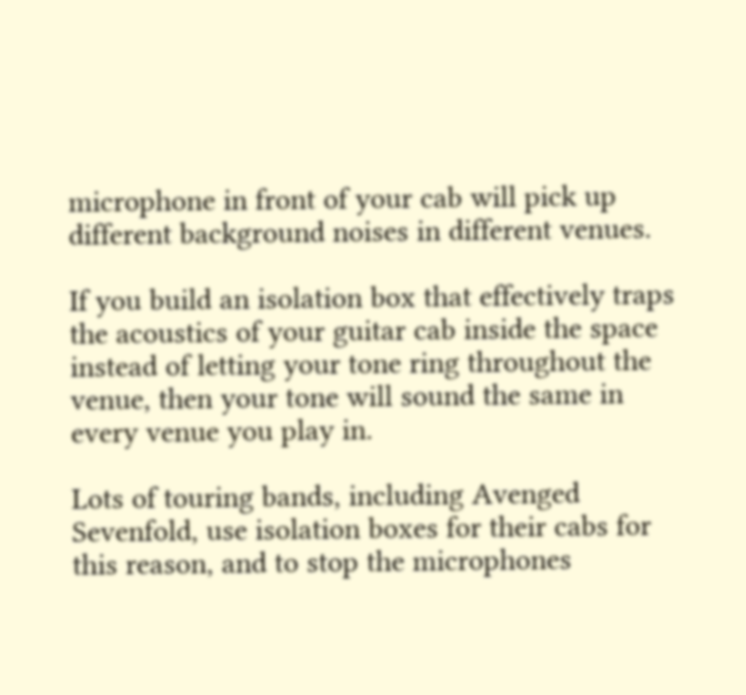microphone in front of your cab will pick up different background noises in different venues.

If you build an isolation box that effectively traps the acoustics of your guitar cab inside the space instead of letting your tone ring throughout the venue, then your tone will sound the same in every venue you play in.

Lots of touring bands, including Avenged Sevenfold, use isolation boxes for their cabs for this reason, and to stop the microphones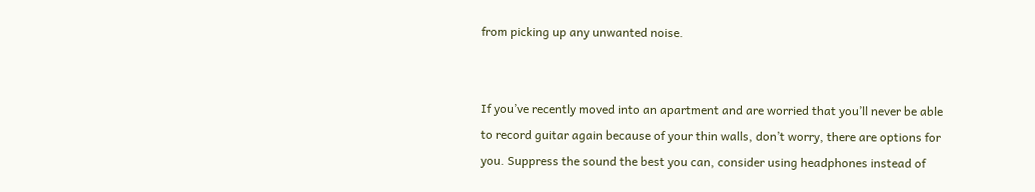from picking up any unwanted noise.


If you’ve recently moved into an apartment and are worried that you’ll never be able to record guitar again because of your thin walls, don’t worry, there are options for you. Suppress the sound the best you can, consider using headphones instead of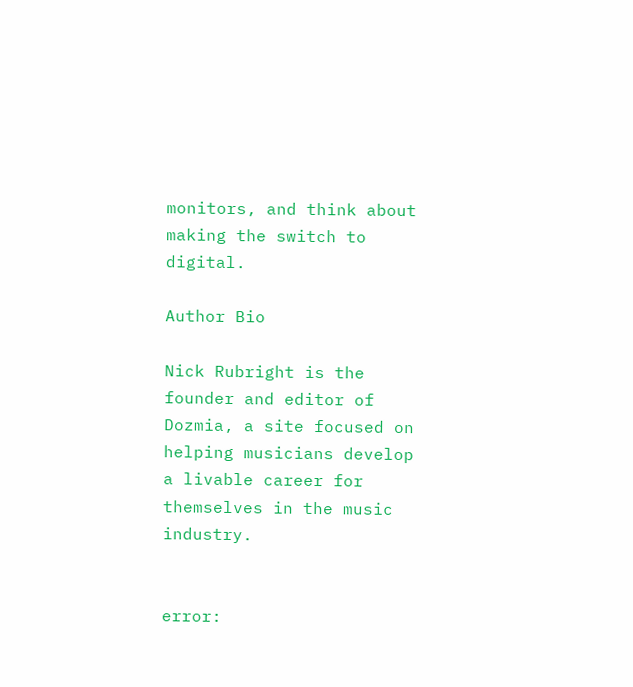monitors, and think about making the switch to digital.

Author Bio

Nick Rubright is the founder and editor of Dozmia, a site focused on helping musicians develop a livable career for themselves in the music industry.


error: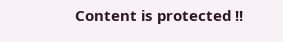Content is protected !!